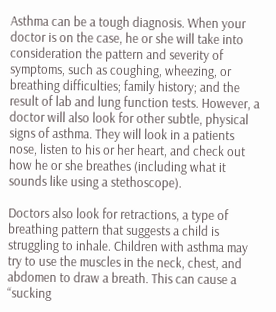Asthma can be a tough diagnosis. When your doctor is on the case, he or she will take into consideration the pattern and severity of symptoms, such as coughing, wheezing, or breathing difficulties; family history; and the result of lab and lung function tests. However, a doctor will also look for other subtle, physical signs of asthma. They will look in a patients nose, listen to his or her heart, and check out how he or she breathes (including what it sounds like using a stethoscope).

Doctors also look for retractions, a type of breathing pattern that suggests a child is struggling to inhale. Children with asthma may try to use the muscles in the neck, chest, and abdomen to draw a breath. This can cause a “sucking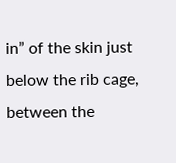in” of the skin just below the rib cage, between the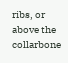ribs, or above the collarbone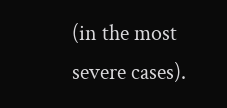(in the most severe cases).